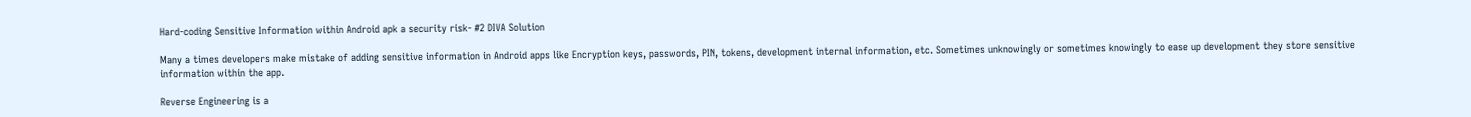Hard-coding Sensitive Information within Android apk a security risk- #2 DIVA Solution

Many a times developers make mistake of adding sensitive information in Android apps like Encryption keys, passwords, PIN, tokens, development internal information, etc. Sometimes unknowingly or sometimes knowingly to ease up development they store sensitive information within the app.

Reverse Engineering is a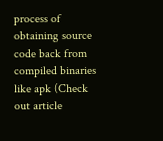process of obtaining source code back from compiled binaries like apk (Check out article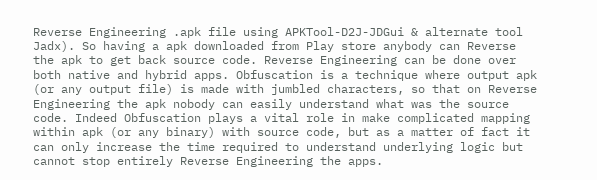Reverse Engineering .apk file using APKTool-D2J-JDGui & alternate tool Jadx). So having a apk downloaded from Play store anybody can Reverse the apk to get back source code. Reverse Engineering can be done over both native and hybrid apps. Obfuscation is a technique where output apk (or any output file) is made with jumbled characters, so that on Reverse Engineering the apk nobody can easily understand what was the source code. Indeed Obfuscation plays a vital role in make complicated mapping within apk (or any binary) with source code, but as a matter of fact it can only increase the time required to understand underlying logic but cannot stop entirely Reverse Engineering the apps.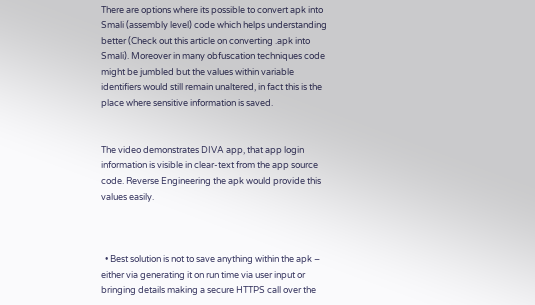There are options where its possible to convert apk into Smali (assembly level) code which helps understanding better (Check out this article on converting .apk into Smali). Moreover in many obfuscation techniques code might be jumbled but the values within variable identifiers would still remain unaltered, in fact this is the place where sensitive information is saved.


The video demonstrates DIVA app, that app login information is visible in clear-text from the app source code. Reverse Engineering the apk would provide this values easily.



  • Best solution is not to save anything within the apk – either via generating it on run time via user input or bringing details making a secure HTTPS call over the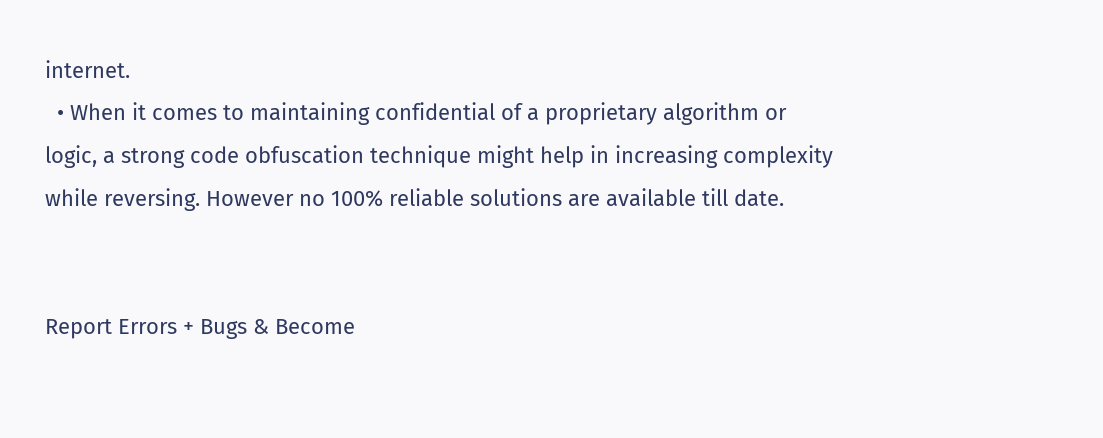internet.
  • When it comes to maintaining confidential of a proprietary algorithm or logic, a strong code obfuscation technique might help in increasing complexity while reversing. However no 100% reliable solutions are available till date.


Report Errors + Bugs & Become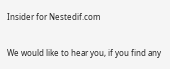Insider for Nestedif.com

We would like to hear you, if you find any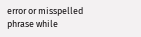error or misspelled phrase while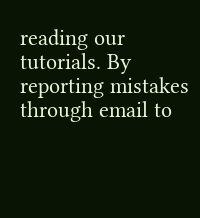reading our tutorials. By reporting mistakes through email to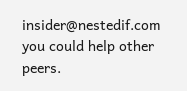insider@nestedif.com you could help other peers.